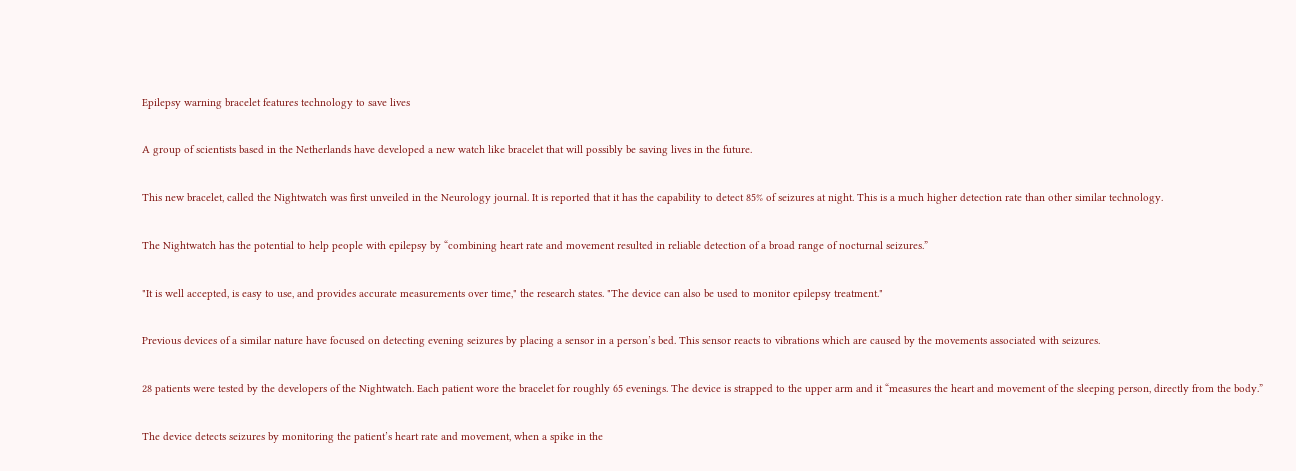Epilepsy warning bracelet features technology to save lives

A group of scientists based in the Netherlands have developed a new watch like bracelet that will possibly be saving lives in the future.

This new bracelet, called the Nightwatch was first unveiled in the Neurology journal. It is reported that it has the capability to detect 85% of seizures at night. This is a much higher detection rate than other similar technology.

The Nightwatch has the potential to help people with epilepsy by “combining heart rate and movement resulted in reliable detection of a broad range of nocturnal seizures.”

"It is well accepted, is easy to use, and provides accurate measurements over time," the research states. "The device can also be used to monitor epilepsy treatment."

Previous devices of a similar nature have focused on detecting evening seizures by placing a sensor in a person’s bed. This sensor reacts to vibrations which are caused by the movements associated with seizures.

28 patients were tested by the developers of the Nightwatch. Each patient wore the bracelet for roughly 65 evenings. The device is strapped to the upper arm and it “measures the heart and movement of the sleeping person, directly from the body.”

The device detects seizures by monitoring the patient’s heart rate and movement, when a spike in the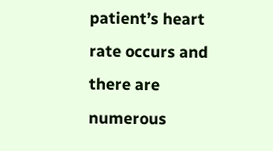patient’s heart rate occurs and there are numerous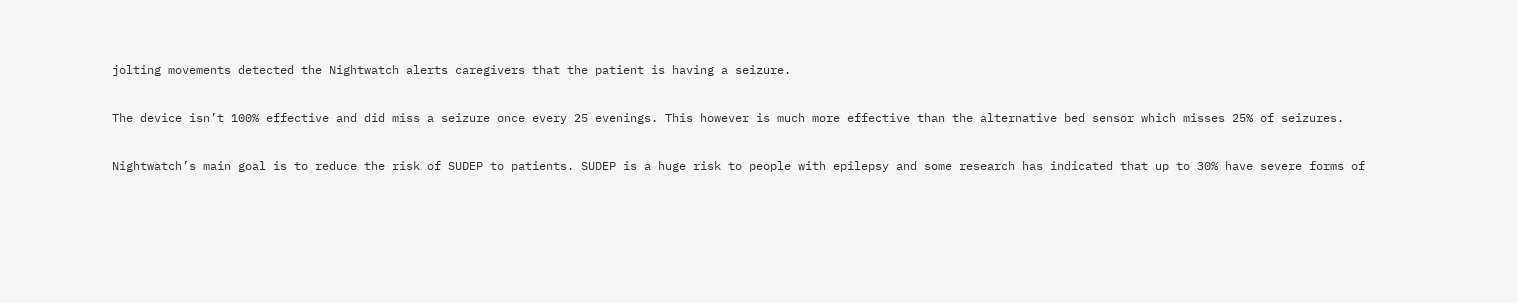jolting movements detected the Nightwatch alerts caregivers that the patient is having a seizure.

The device isn’t 100% effective and did miss a seizure once every 25 evenings. This however is much more effective than the alternative bed sensor which misses 25% of seizures.

Nightwatch’s main goal is to reduce the risk of SUDEP to patients. SUDEP is a huge risk to people with epilepsy and some research has indicated that up to 30% have severe forms of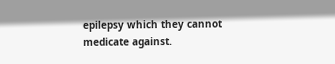epilepsy which they cannot medicate against.